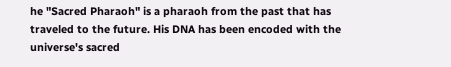he "Sacred Pharaoh" is a pharaoh from the past that has traveled to the future. His DNA has been encoded with the universe's sacred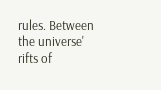rules. Between the universe' rifts of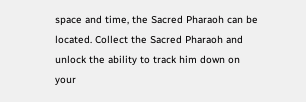space and time, the Sacred Pharaoh can be located. Collect the Sacred Pharaoh and unlock the ability to track him down on your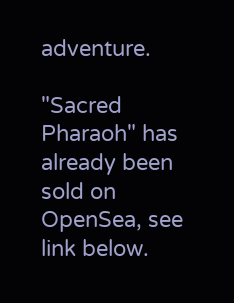adventure.

"Sacred Pharaoh" has already been sold on OpenSea, see link below.